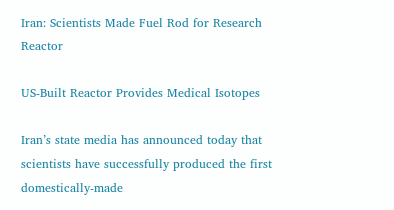Iran: Scientists Made Fuel Rod for Research Reactor

US-Built Reactor Provides Medical Isotopes

Iran’s state media has announced today that scientists have successfully produced the first domestically-made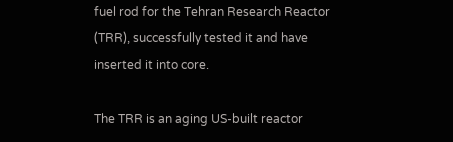fuel rod for the Tehran Research Reactor (TRR), successfully tested it and have inserted it into core.

The TRR is an aging US-built reactor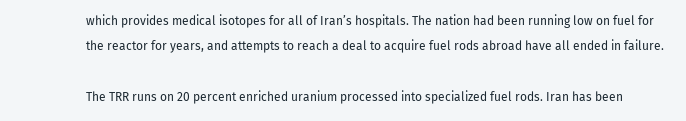which provides medical isotopes for all of Iran’s hospitals. The nation had been running low on fuel for the reactor for years, and attempts to reach a deal to acquire fuel rods abroad have all ended in failure.

The TRR runs on 20 percent enriched uranium processed into specialized fuel rods. Iran has been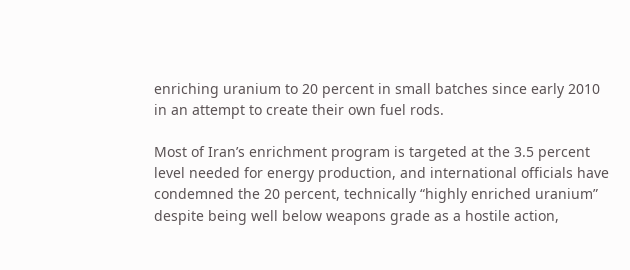enriching uranium to 20 percent in small batches since early 2010 in an attempt to create their own fuel rods.

Most of Iran’s enrichment program is targeted at the 3.5 percent level needed for energy production, and international officials have condemned the 20 percent, technically “highly enriched uranium” despite being well below weapons grade as a hostile action,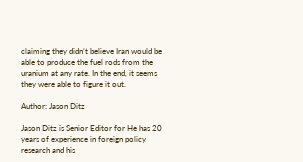claiming they didn’t believe Iran would be able to produce the fuel rods from the uranium at any rate. In the end, it seems they were able to figure it out.

Author: Jason Ditz

Jason Ditz is Senior Editor for He has 20 years of experience in foreign policy research and his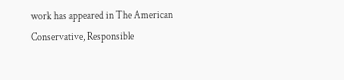work has appeared in The American Conservative, Responsible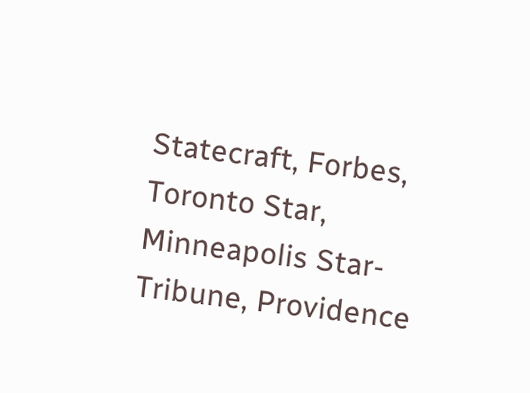Statecraft, Forbes, Toronto Star, Minneapolis Star-Tribune, Providence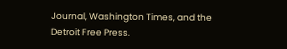Journal, Washington Times, and the Detroit Free Press.